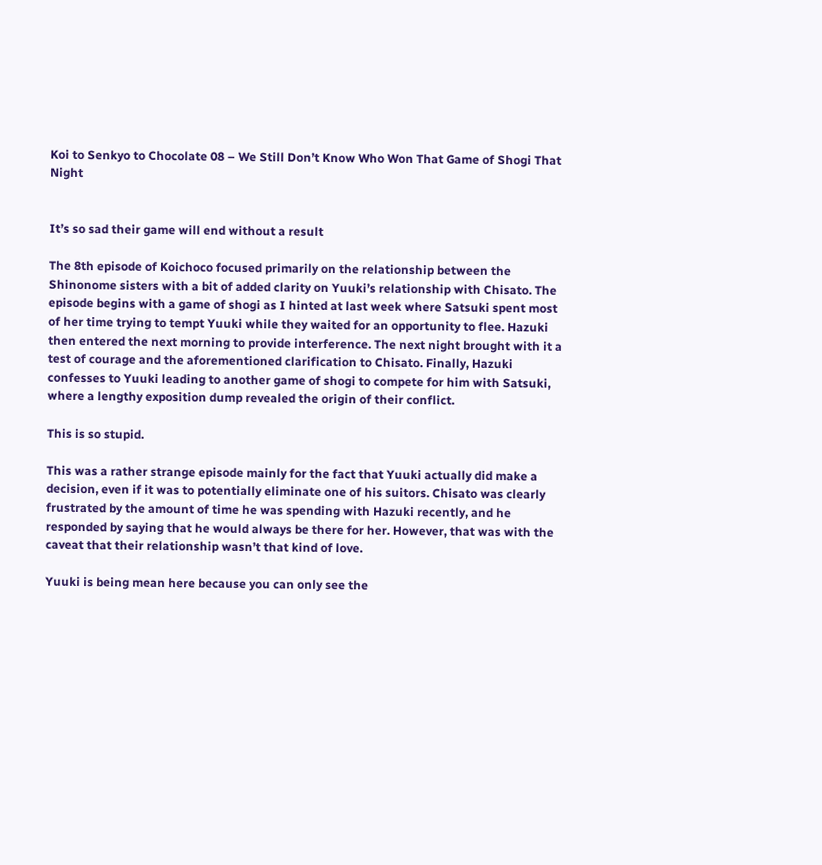Koi to Senkyo to Chocolate 08 – We Still Don’t Know Who Won That Game of Shogi That Night


It’s so sad their game will end without a result

The 8th episode of Koichoco focused primarily on the relationship between the Shinonome sisters with a bit of added clarity on Yuuki’s relationship with Chisato. The episode begins with a game of shogi as I hinted at last week where Satsuki spent most of her time trying to tempt Yuuki while they waited for an opportunity to flee. Hazuki then entered the next morning to provide interference. The next night brought with it a test of courage and the aforementioned clarification to Chisato. Finally, Hazuki confesses to Yuuki leading to another game of shogi to compete for him with Satsuki, where a lengthy exposition dump revealed the origin of their conflict.

This is so stupid.

This was a rather strange episode mainly for the fact that Yuuki actually did make a decision, even if it was to potentially eliminate one of his suitors. Chisato was clearly frustrated by the amount of time he was spending with Hazuki recently, and he responded by saying that he would always be there for her. However, that was with the caveat that their relationship wasn’t that kind of love.

Yuuki is being mean here because you can only see the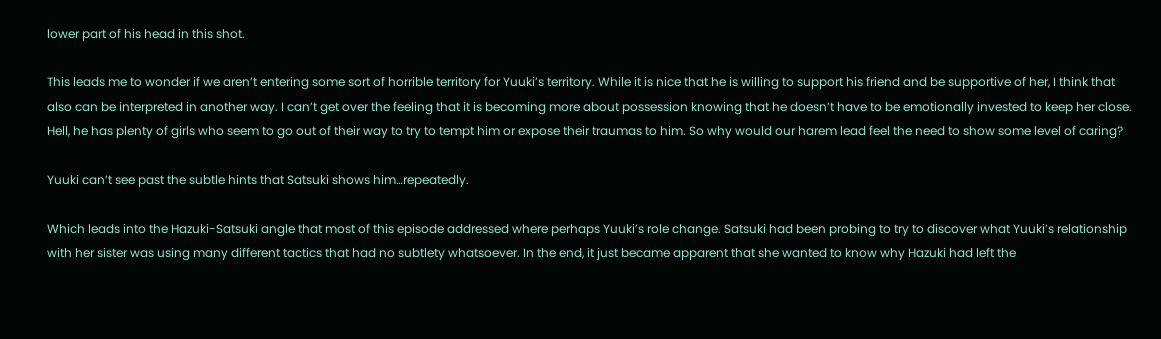lower part of his head in this shot.

This leads me to wonder if we aren’t entering some sort of horrible territory for Yuuki’s territory. While it is nice that he is willing to support his friend and be supportive of her, I think that also can be interpreted in another way. I can’t get over the feeling that it is becoming more about possession knowing that he doesn’t have to be emotionally invested to keep her close. Hell, he has plenty of girls who seem to go out of their way to try to tempt him or expose their traumas to him. So why would our harem lead feel the need to show some level of caring?

Yuuki can’t see past the subtle hints that Satsuki shows him…repeatedly.

Which leads into the Hazuki-Satsuki angle that most of this episode addressed where perhaps Yuuki’s role change. Satsuki had been probing to try to discover what Yuuki’s relationship with her sister was using many different tactics that had no subtlety whatsoever. In the end, it just became apparent that she wanted to know why Hazuki had left the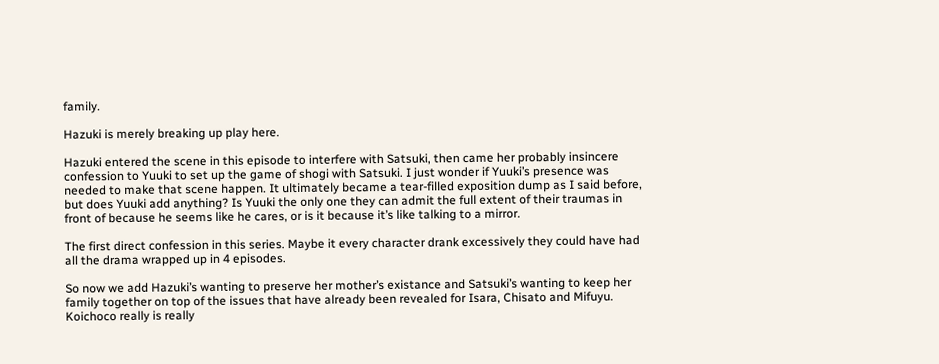family.

Hazuki is merely breaking up play here.

Hazuki entered the scene in this episode to interfere with Satsuki, then came her probably insincere confession to Yuuki to set up the game of shogi with Satsuki. I just wonder if Yuuki’s presence was needed to make that scene happen. It ultimately became a tear-filled exposition dump as I said before, but does Yuuki add anything? Is Yuuki the only one they can admit the full extent of their traumas in front of because he seems like he cares, or is it because it’s like talking to a mirror.

The first direct confession in this series. Maybe it every character drank excessively they could have had all the drama wrapped up in 4 episodes.

So now we add Hazuki’s wanting to preserve her mother’s existance and Satsuki’s wanting to keep her family together on top of the issues that have already been revealed for Isara, Chisato and Mifuyu. Koichoco really is really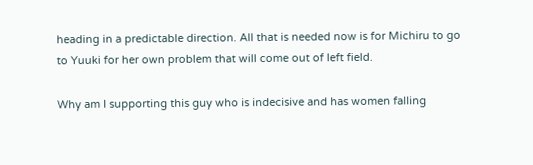heading in a predictable direction. All that is needed now is for Michiru to go to Yuuki for her own problem that will come out of left field.

Why am I supporting this guy who is indecisive and has women falling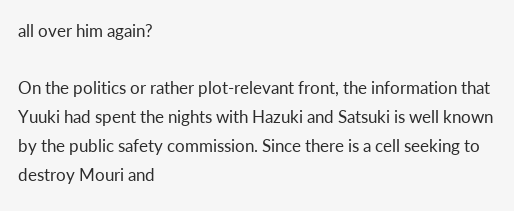all over him again?

On the politics or rather plot-relevant front, the information that Yuuki had spent the nights with Hazuki and Satsuki is well known by the public safety commission. Since there is a cell seeking to destroy Mouri and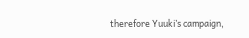therefore Yuuki’s campaign,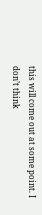this will come out at some point. I don’t think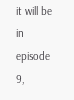it will be in episode 9,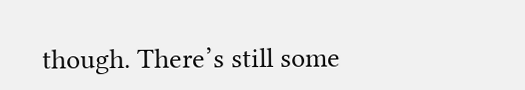though. There’s still some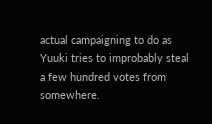actual campaigning to do as Yuuki tries to improbably steal a few hundred votes from somewhere.